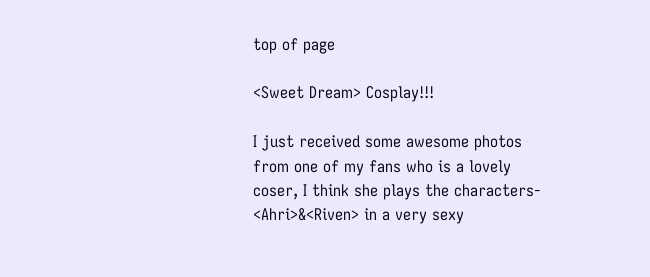top of page

<Sweet Dream> Cosplay!!!

I just received some awesome photos from one of my fans who is a lovely coser, I think she plays the characters- <Ahri>&<Riven> in a very sexy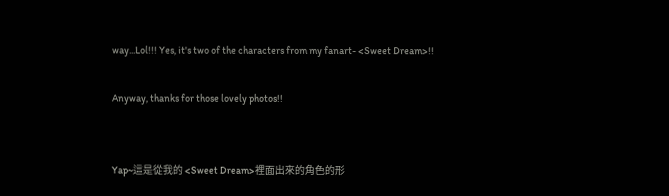way...Lol!!! Yes, it's two of the characters from my fanart- <Sweet Dream>!!

Anyway, thanks for those lovely photos!!


Yap~這是從我的 <Sweet Dream>裡面出來的角色的形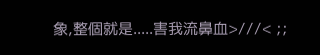象,整個就是.....害我流鼻血>///< ;;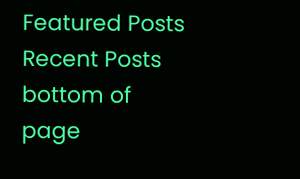Featured Posts
Recent Posts
bottom of page